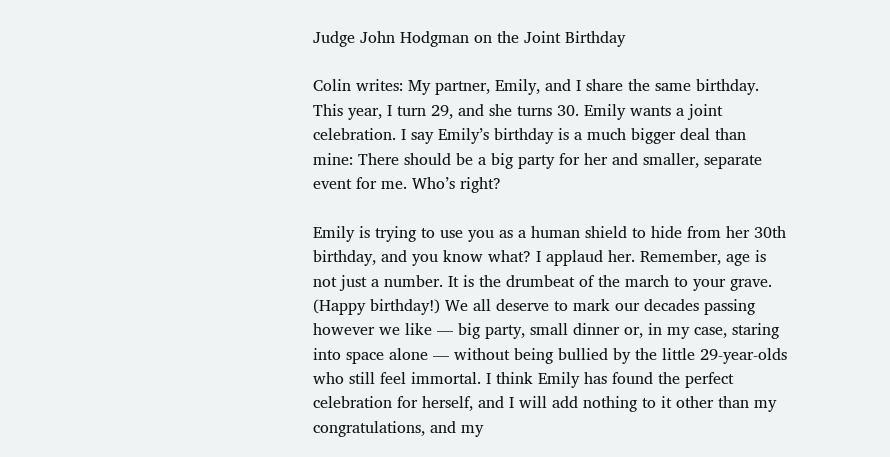Judge John Hodgman on the Joint Birthday

Colin writes: My partner, Emily, and I share the same birthday. This year, I turn 29, and she turns 30. Emily wants a joint celebration. I say Emily’s birthday is a much bigger deal than mine: There should be a big party for her and smaller, separate event for me. Who’s right?

Emily is trying to use you as a human shield to hide from her 30th birthday, and you know what? I applaud her. Remember, age is not just a number. It is the drumbeat of the march to your grave. (Happy birthday!) We all deserve to mark our decades passing however we like — big party, small dinner or, in my case, staring into space alone — without being bullied by the little 29-year-olds who still feel immortal. I think Emily has found the perfect celebration for herself, and I will add nothing to it other than my congratulations, and my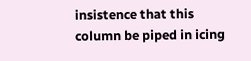insistence that this column be piped in icing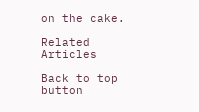on the cake.

Related Articles

Back to top button